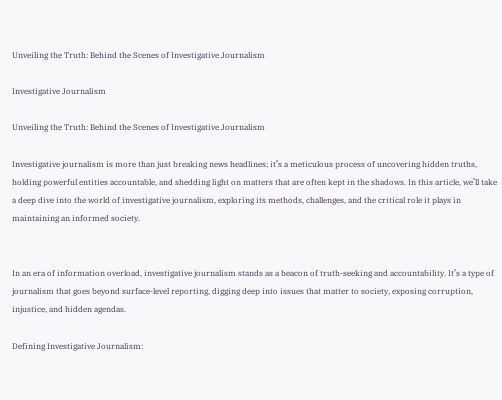Unveiling the Truth: Behind the Scenes of Investigative Journalism

Investigative Journalism

Unveiling the Truth: Behind the Scenes of Investigative Journalism

Investigative journalism is more than just breaking news headlines; it’s a meticulous process of uncovering hidden truths, holding powerful entities accountable, and shedding light on matters that are often kept in the shadows. In this article, we’ll take a deep dive into the world of investigative journalism, exploring its methods, challenges, and the critical role it plays in maintaining an informed society.


In an era of information overload, investigative journalism stands as a beacon of truth-seeking and accountability. It’s a type of journalism that goes beyond surface-level reporting, digging deep into issues that matter to society, exposing corruption, injustice, and hidden agendas.

Defining Investigative Journalism: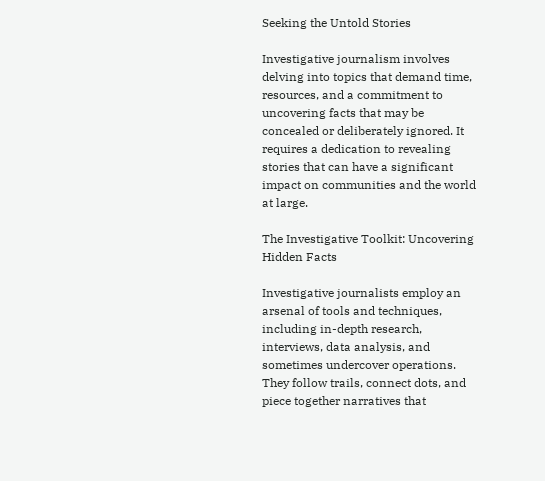Seeking the Untold Stories

Investigative journalism involves delving into topics that demand time, resources, and a commitment to uncovering facts that may be concealed or deliberately ignored. It requires a dedication to revealing stories that can have a significant impact on communities and the world at large.

The Investigative Toolkit: Uncovering Hidden Facts

Investigative journalists employ an arsenal of tools and techniques, including in-depth research, interviews, data analysis, and sometimes undercover operations. They follow trails, connect dots, and piece together narratives that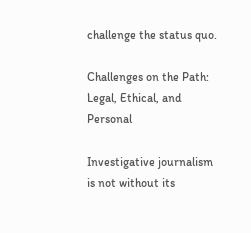challenge the status quo.

Challenges on the Path: Legal, Ethical, and Personal

Investigative journalism is not without its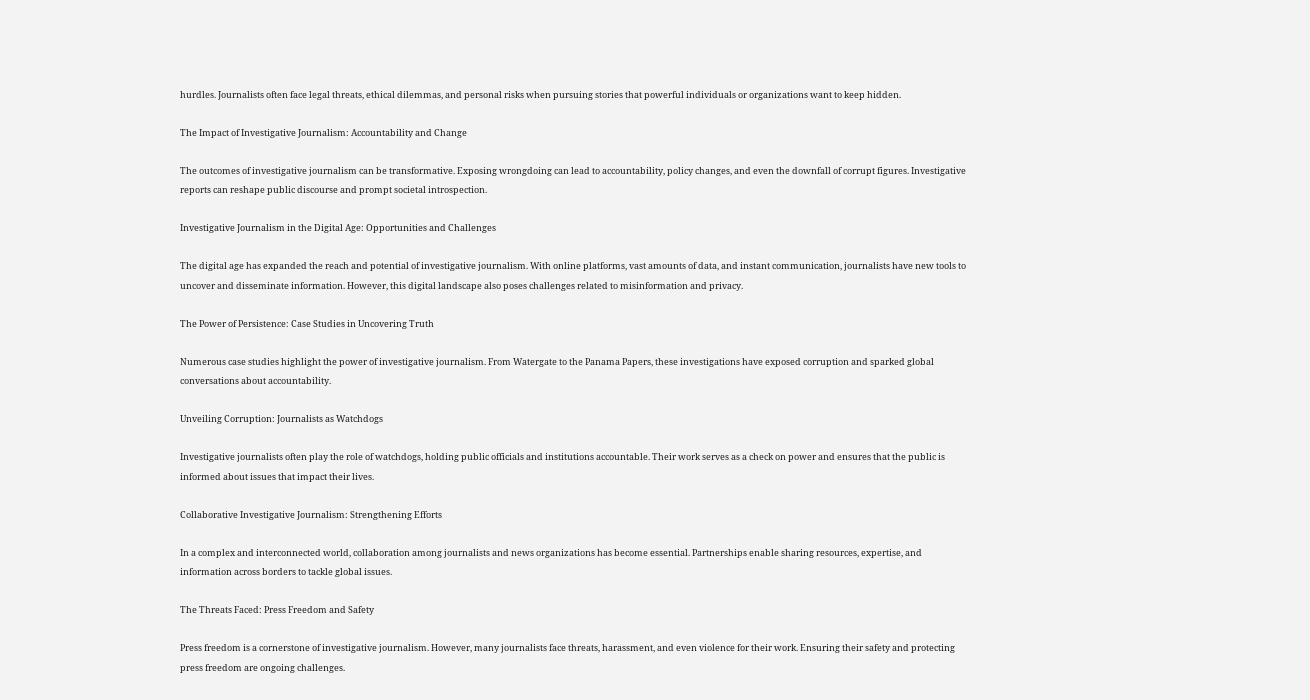hurdles. Journalists often face legal threats, ethical dilemmas, and personal risks when pursuing stories that powerful individuals or organizations want to keep hidden.

The Impact of Investigative Journalism: Accountability and Change

The outcomes of investigative journalism can be transformative. Exposing wrongdoing can lead to accountability, policy changes, and even the downfall of corrupt figures. Investigative reports can reshape public discourse and prompt societal introspection.

Investigative Journalism in the Digital Age: Opportunities and Challenges

The digital age has expanded the reach and potential of investigative journalism. With online platforms, vast amounts of data, and instant communication, journalists have new tools to uncover and disseminate information. However, this digital landscape also poses challenges related to misinformation and privacy.

The Power of Persistence: Case Studies in Uncovering Truth

Numerous case studies highlight the power of investigative journalism. From Watergate to the Panama Papers, these investigations have exposed corruption and sparked global conversations about accountability.

Unveiling Corruption: Journalists as Watchdogs

Investigative journalists often play the role of watchdogs, holding public officials and institutions accountable. Their work serves as a check on power and ensures that the public is informed about issues that impact their lives.

Collaborative Investigative Journalism: Strengthening Efforts

In a complex and interconnected world, collaboration among journalists and news organizations has become essential. Partnerships enable sharing resources, expertise, and information across borders to tackle global issues.

The Threats Faced: Press Freedom and Safety

Press freedom is a cornerstone of investigative journalism. However, many journalists face threats, harassment, and even violence for their work. Ensuring their safety and protecting press freedom are ongoing challenges.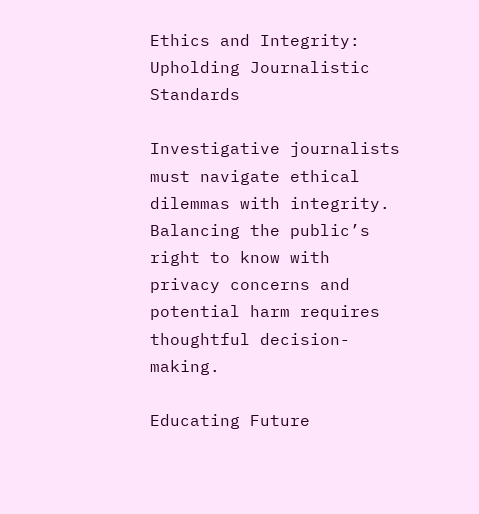Ethics and Integrity: Upholding Journalistic Standards

Investigative journalists must navigate ethical dilemmas with integrity. Balancing the public’s right to know with privacy concerns and potential harm requires thoughtful decision-making.

Educating Future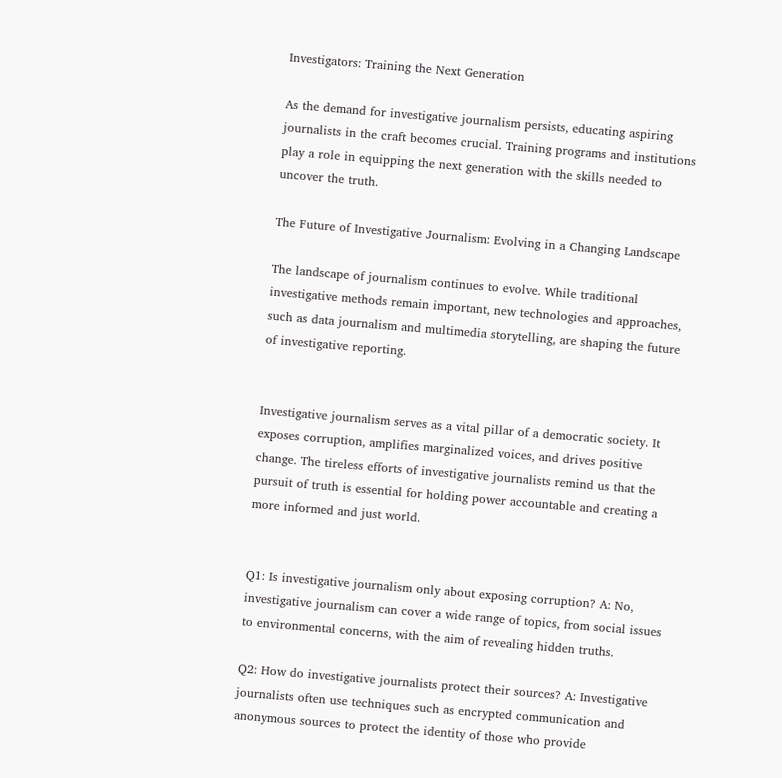Investigators: Training the Next Generation

As the demand for investigative journalism persists, educating aspiring journalists in the craft becomes crucial. Training programs and institutions play a role in equipping the next generation with the skills needed to uncover the truth.

The Future of Investigative Journalism: Evolving in a Changing Landscape

The landscape of journalism continues to evolve. While traditional investigative methods remain important, new technologies and approaches, such as data journalism and multimedia storytelling, are shaping the future of investigative reporting.


Investigative journalism serves as a vital pillar of a democratic society. It exposes corruption, amplifies marginalized voices, and drives positive change. The tireless efforts of investigative journalists remind us that the pursuit of truth is essential for holding power accountable and creating a more informed and just world.


Q1: Is investigative journalism only about exposing corruption? A: No, investigative journalism can cover a wide range of topics, from social issues to environmental concerns, with the aim of revealing hidden truths.

Q2: How do investigative journalists protect their sources? A: Investigative journalists often use techniques such as encrypted communication and anonymous sources to protect the identity of those who provide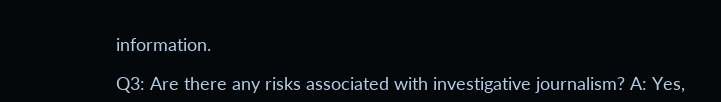information.

Q3: Are there any risks associated with investigative journalism? A: Yes,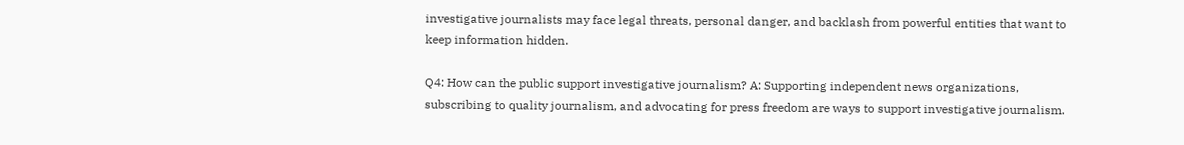investigative journalists may face legal threats, personal danger, and backlash from powerful entities that want to keep information hidden.

Q4: How can the public support investigative journalism? A: Supporting independent news organizations, subscribing to quality journalism, and advocating for press freedom are ways to support investigative journalism.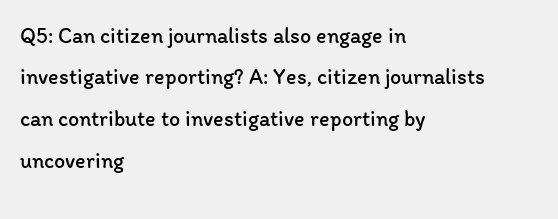Q5: Can citizen journalists also engage in investigative reporting? A: Yes, citizen journalists can contribute to investigative reporting by uncovering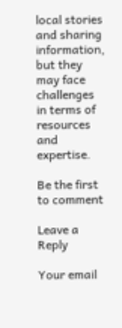local stories and sharing information, but they may face challenges in terms of resources and expertise.

Be the first to comment

Leave a Reply

Your email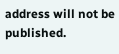address will not be published.